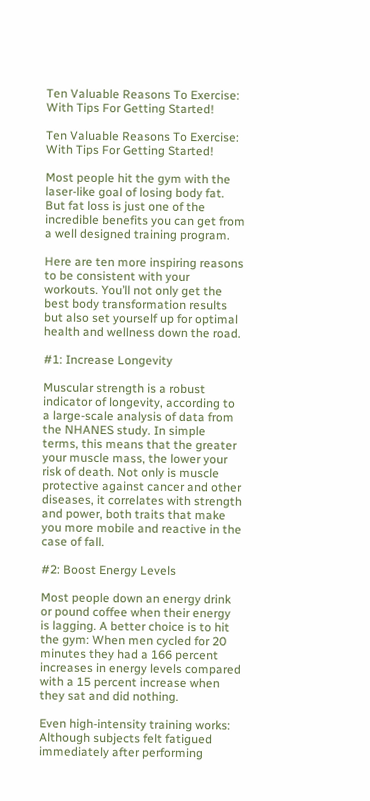Ten Valuable Reasons To Exercise: With Tips For Getting Started!

Ten Valuable Reasons To Exercise: With Tips For Getting Started!

Most people hit the gym with the laser-like goal of losing body fat. But fat loss is just one of the incredible benefits you can get from a well designed training program.

Here are ten more inspiring reasons to be consistent with your workouts. You’ll not only get the best body transformation results but also set yourself up for optimal health and wellness down the road.

#1: Increase Longevity

Muscular strength is a robust indicator of longevity, according to a large-scale analysis of data from the NHANES study. In simple terms, this means that the greater your muscle mass, the lower your risk of death. Not only is muscle protective against cancer and other diseases, it correlates with strength and power, both traits that make you more mobile and reactive in the case of fall.

#2: Boost Energy Levels

Most people down an energy drink or pound coffee when their energy is lagging. A better choice is to hit the gym: When men cycled for 20 minutes they had a 166 percent increases in energy levels compared with a 15 percent increase when they sat and did nothing.

Even high-intensity training works: Although subjects felt fatigued immediately after performing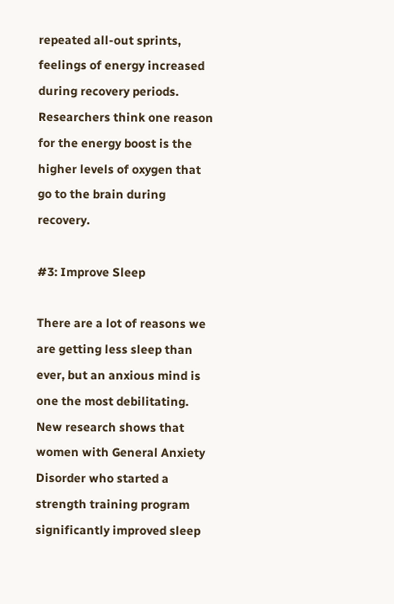repeated all-out sprints, feelings of energy increased during recovery periods. Researchers think one reason for the energy boost is the higher levels of oxygen that go to the brain during recovery.

#3: Improve Sleep

There are a lot of reasons we are getting less sleep than ever, but an anxious mind is one the most debilitating. New research shows that women with General Anxiety Disorder who started a strength training program significantly improved sleep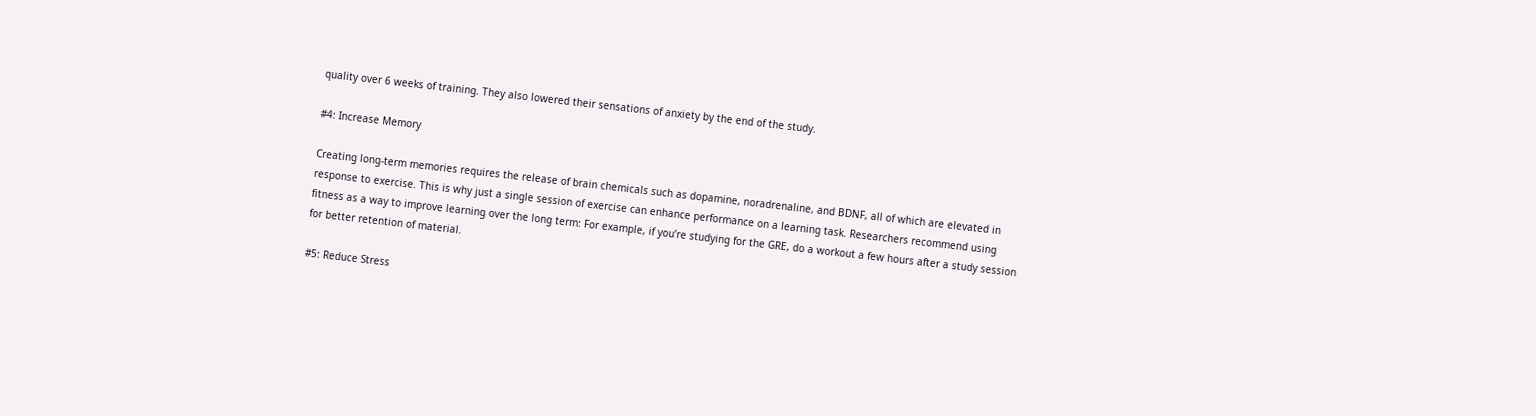quality over 6 weeks of training. They also lowered their sensations of anxiety by the end of the study.

#4: Increase Memory

Creating long-term memories requires the release of brain chemicals such as dopamine, noradrenaline, and BDNF, all of which are elevated in response to exercise. This is why just a single session of exercise can enhance performance on a learning task. Researchers recommend using fitness as a way to improve learning over the long term: For example, if you’re studying for the GRE, do a workout a few hours after a study session for better retention of material.

#5: Reduce Stress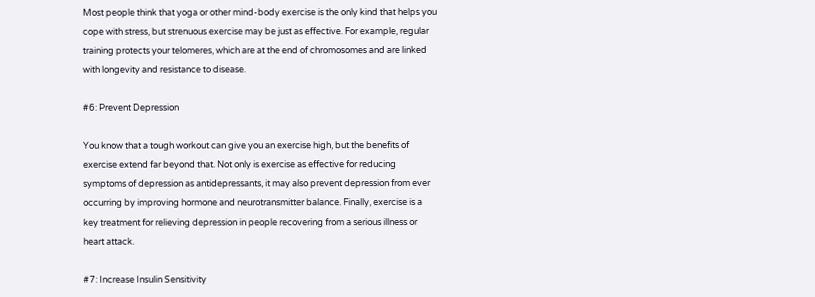Most people think that yoga or other mind-body exercise is the only kind that helps you cope with stress, but strenuous exercise may be just as effective. For example, regular training protects your telomeres, which are at the end of chromosomes and are linked with longevity and resistance to disease.

#6: Prevent Depression

You know that a tough workout can give you an exercise high, but the benefits of exercise extend far beyond that. Not only is exercise as effective for reducing symptoms of depression as antidepressants, it may also prevent depression from ever occurring by improving hormone and neurotransmitter balance. Finally, exercise is a key treatment for relieving depression in people recovering from a serious illness or heart attack.

#7: Increase Insulin Sensitivity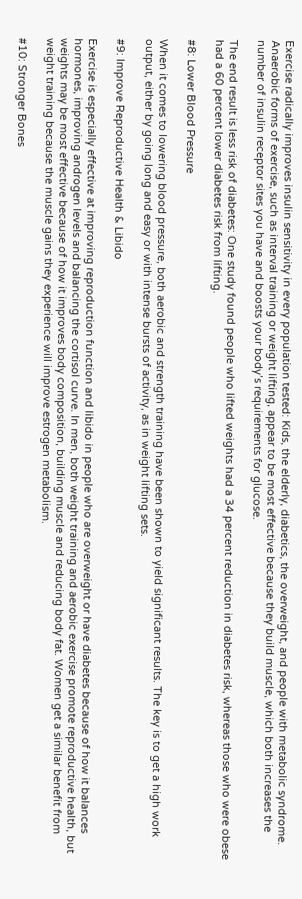Exercise radically improves insulin sensitivity in every population tested: Kids, the elderly, diabetics, the overweight, and people with metabolic syndrome. Anaerobic forms of exercise, such as interval training or weight lifting, appear to be most effective because they build muscle, which both increases the number of insulin receptor sites you have and boosts your body’s requirements for glucose.

The end result is less risk of diabetes: One study found people who lifted weights had a 34 percent reduction in diabetes risk, whereas those who were obese had a 60 percent lower diabetes risk from lifting.

#8: Lower Blood Pressure

When it comes to lowering blood pressure, both aerobic and strength training have been shown to yield significant results. The key is to get a high work output, either by going long and easy or with intense bursts of activity, as in weight lifting sets.

#9: Improve Reproductive Health & Libido

Exercise is especially effective at improving reproduction function and libido in people who are overweight or have diabetes because of how it balances hormones, improving androgen levels and balancing the cortisol curve. In men, both weight training and aerobic exercise promote reproductive health, but weights may be most effective because of how it improves body composition, building muscle and reducing body fat. Women get a similar benefit from weight training because the muscle gains they experience will improve estrogen metabolism.

#10: Stronger Bones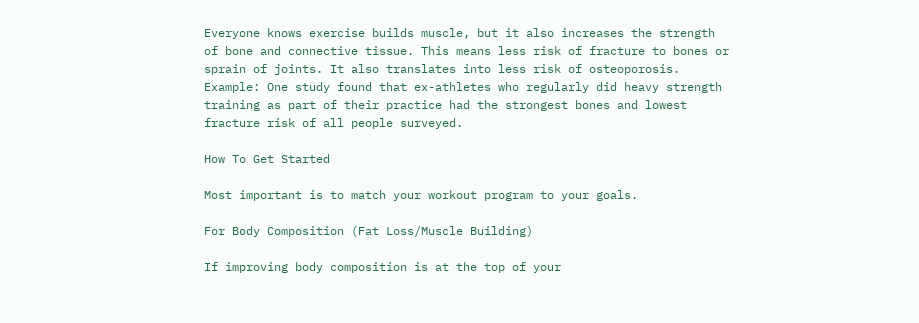Everyone knows exercise builds muscle, but it also increases the strength of bone and connective tissue. This means less risk of fracture to bones or sprain of joints. It also translates into less risk of osteoporosis. Example: One study found that ex-athletes who regularly did heavy strength training as part of their practice had the strongest bones and lowest fracture risk of all people surveyed.

How To Get Started

Most important is to match your workout program to your goals.

For Body Composition (Fat Loss/Muscle Building)

If improving body composition is at the top of your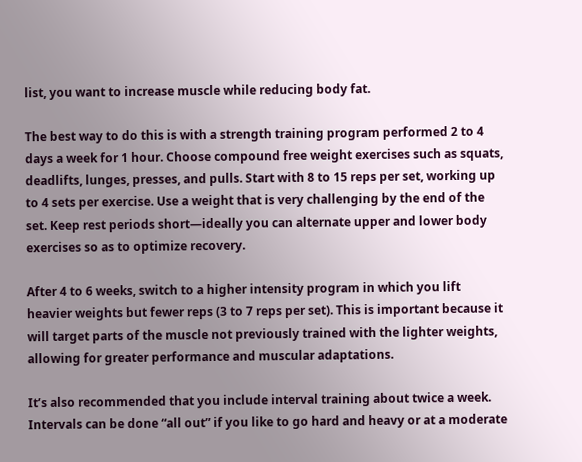list, you want to increase muscle while reducing body fat.

The best way to do this is with a strength training program performed 2 to 4 days a week for 1 hour. Choose compound free weight exercises such as squats, deadlifts, lunges, presses, and pulls. Start with 8 to 15 reps per set, working up to 4 sets per exercise. Use a weight that is very challenging by the end of the set. Keep rest periods short—ideally you can alternate upper and lower body exercises so as to optimize recovery.

After 4 to 6 weeks, switch to a higher intensity program in which you lift heavier weights but fewer reps (3 to 7 reps per set). This is important because it will target parts of the muscle not previously trained with the lighter weights, allowing for greater performance and muscular adaptations.

It’s also recommended that you include interval training about twice a week. Intervals can be done “all out” if you like to go hard and heavy or at a moderate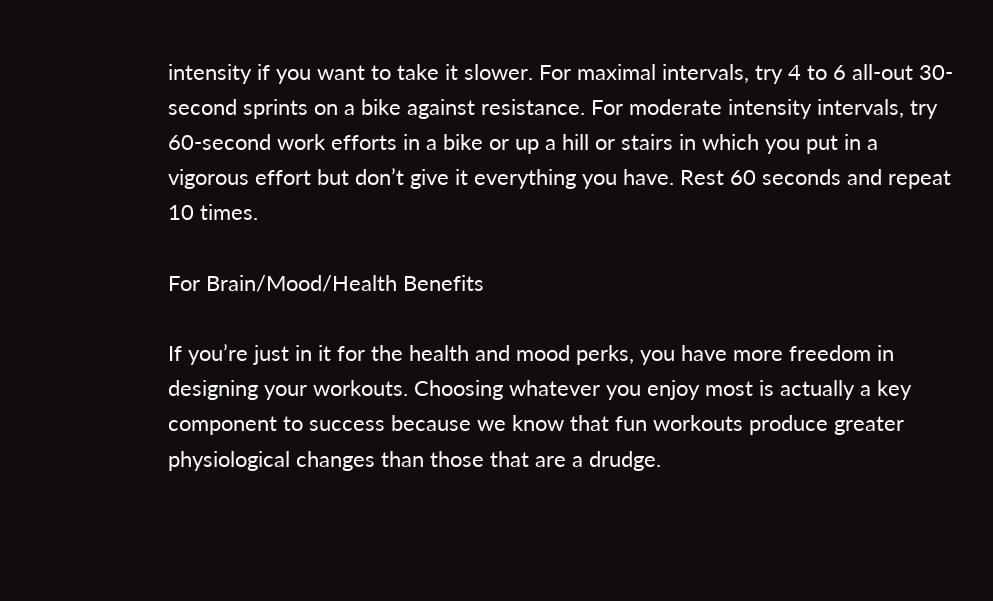intensity if you want to take it slower. For maximal intervals, try 4 to 6 all-out 30-second sprints on a bike against resistance. For moderate intensity intervals, try 60-second work efforts in a bike or up a hill or stairs in which you put in a vigorous effort but don’t give it everything you have. Rest 60 seconds and repeat 10 times.

For Brain/Mood/Health Benefits

If you’re just in it for the health and mood perks, you have more freedom in designing your workouts. Choosing whatever you enjoy most is actually a key component to success because we know that fun workouts produce greater physiological changes than those that are a drudge.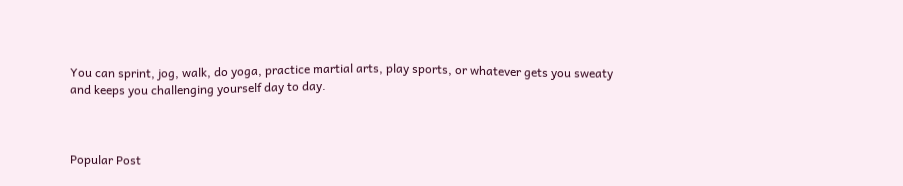You can sprint, jog, walk, do yoga, practice martial arts, play sports, or whatever gets you sweaty and keeps you challenging yourself day to day.



Popular Post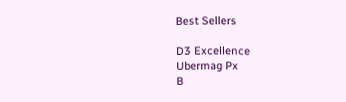Best Sellers

D3 Excellence
Ubermag Px
B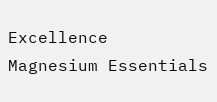Excellence
Magnesium Essentials